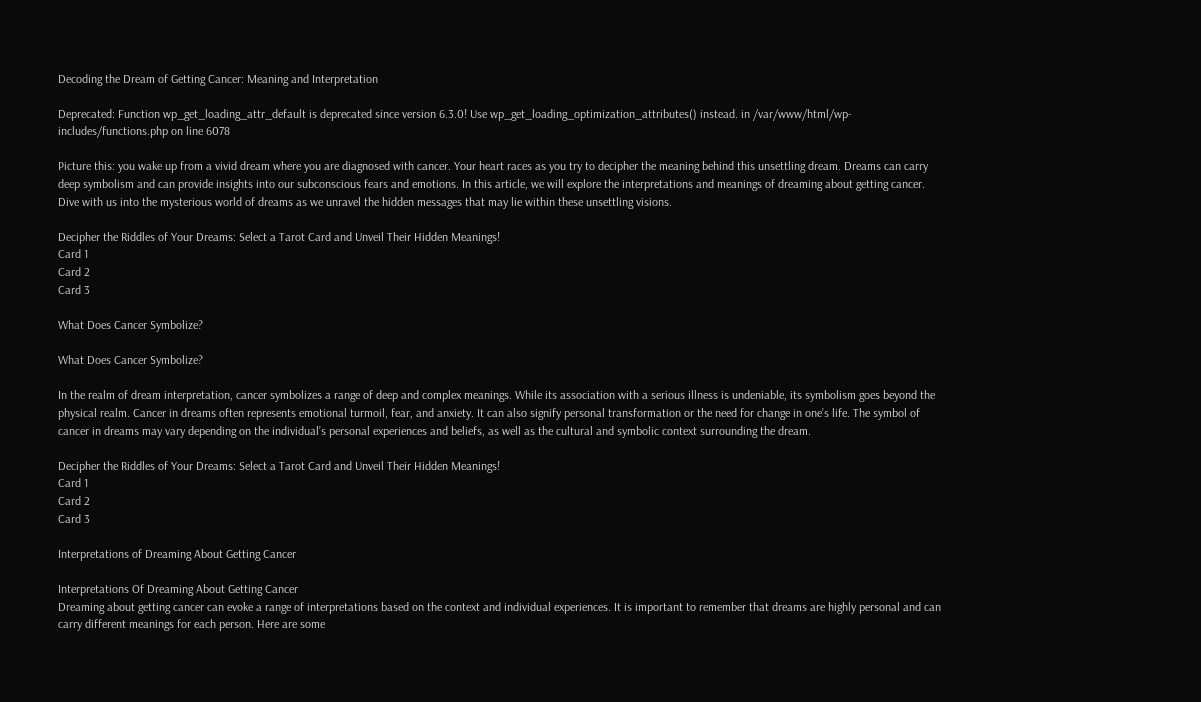Decoding the Dream of Getting Cancer: Meaning and Interpretation

Deprecated: Function wp_get_loading_attr_default is deprecated since version 6.3.0! Use wp_get_loading_optimization_attributes() instead. in /var/www/html/wp-includes/functions.php on line 6078

Picture this: you wake up from a vivid dream where you are diagnosed with cancer. Your heart races as you try to decipher the meaning behind this unsettling dream. Dreams can carry deep symbolism and can provide insights into our subconscious fears and emotions. In this article, we will explore the interpretations and meanings of dreaming about getting cancer. Dive with us into the mysterious world of dreams as we unravel the hidden messages that may lie within these unsettling visions.

Decipher the Riddles of Your Dreams: Select a Tarot Card and Unveil Their Hidden Meanings!
Card 1
Card 2
Card 3

What Does Cancer Symbolize?

What Does Cancer Symbolize?

In the realm of dream interpretation, cancer symbolizes a range of deep and complex meanings. While its association with a serious illness is undeniable, its symbolism goes beyond the physical realm. Cancer in dreams often represents emotional turmoil, fear, and anxiety. It can also signify personal transformation or the need for change in one’s life. The symbol of cancer in dreams may vary depending on the individual’s personal experiences and beliefs, as well as the cultural and symbolic context surrounding the dream.

Decipher the Riddles of Your Dreams: Select a Tarot Card and Unveil Their Hidden Meanings!
Card 1
Card 2
Card 3

Interpretations of Dreaming About Getting Cancer

Interpretations Of Dreaming About Getting Cancer
Dreaming about getting cancer can evoke a range of interpretations based on the context and individual experiences. It is important to remember that dreams are highly personal and can carry different meanings for each person. Here are some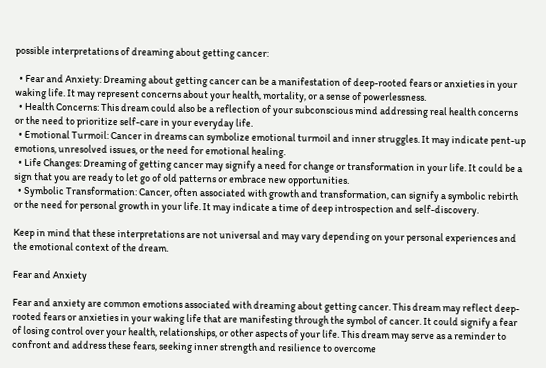possible interpretations of dreaming about getting cancer:

  • Fear and Anxiety: Dreaming about getting cancer can be a manifestation of deep-rooted fears or anxieties in your waking life. It may represent concerns about your health, mortality, or a sense of powerlessness.
  • Health Concerns: This dream could also be a reflection of your subconscious mind addressing real health concerns or the need to prioritize self-care in your everyday life.
  • Emotional Turmoil: Cancer in dreams can symbolize emotional turmoil and inner struggles. It may indicate pent-up emotions, unresolved issues, or the need for emotional healing.
  • Life Changes: Dreaming of getting cancer may signify a need for change or transformation in your life. It could be a sign that you are ready to let go of old patterns or embrace new opportunities.
  • Symbolic Transformation: Cancer, often associated with growth and transformation, can signify a symbolic rebirth or the need for personal growth in your life. It may indicate a time of deep introspection and self-discovery.

Keep in mind that these interpretations are not universal and may vary depending on your personal experiences and the emotional context of the dream.

Fear and Anxiety

Fear and anxiety are common emotions associated with dreaming about getting cancer. This dream may reflect deep-rooted fears or anxieties in your waking life that are manifesting through the symbol of cancer. It could signify a fear of losing control over your health, relationships, or other aspects of your life. This dream may serve as a reminder to confront and address these fears, seeking inner strength and resilience to overcome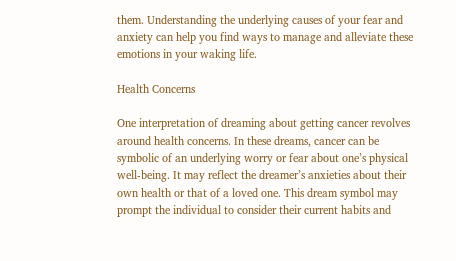them. Understanding the underlying causes of your fear and anxiety can help you find ways to manage and alleviate these emotions in your waking life.

Health Concerns

One interpretation of dreaming about getting cancer revolves around health concerns. In these dreams, cancer can be symbolic of an underlying worry or fear about one’s physical well-being. It may reflect the dreamer’s anxieties about their own health or that of a loved one. This dream symbol may prompt the individual to consider their current habits and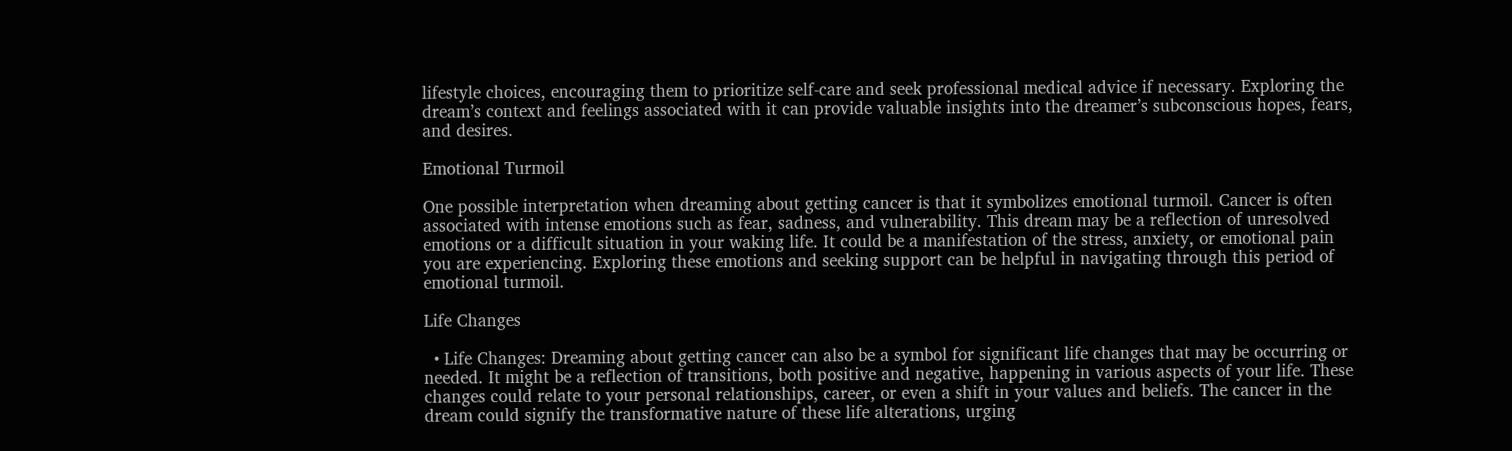lifestyle choices, encouraging them to prioritize self-care and seek professional medical advice if necessary. Exploring the dream’s context and feelings associated with it can provide valuable insights into the dreamer’s subconscious hopes, fears, and desires.

Emotional Turmoil

One possible interpretation when dreaming about getting cancer is that it symbolizes emotional turmoil. Cancer is often associated with intense emotions such as fear, sadness, and vulnerability. This dream may be a reflection of unresolved emotions or a difficult situation in your waking life. It could be a manifestation of the stress, anxiety, or emotional pain you are experiencing. Exploring these emotions and seeking support can be helpful in navigating through this period of emotional turmoil.

Life Changes

  • Life Changes: Dreaming about getting cancer can also be a symbol for significant life changes that may be occurring or needed. It might be a reflection of transitions, both positive and negative, happening in various aspects of your life. These changes could relate to your personal relationships, career, or even a shift in your values and beliefs. The cancer in the dream could signify the transformative nature of these life alterations, urging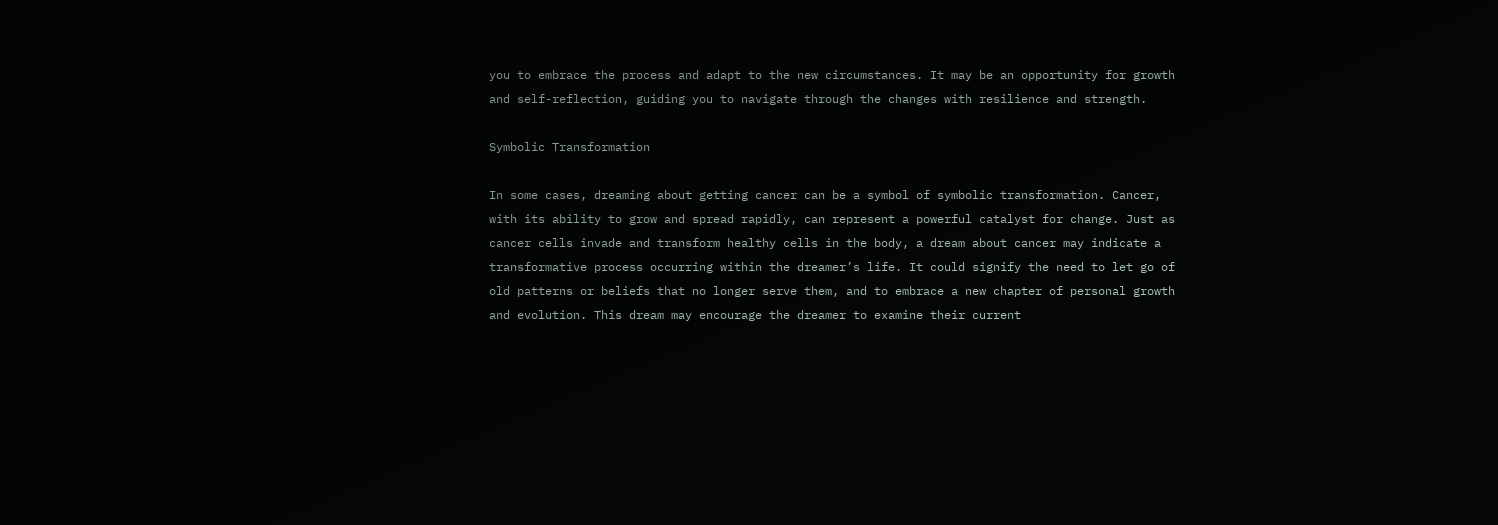you to embrace the process and adapt to the new circumstances. It may be an opportunity for growth and self-reflection, guiding you to navigate through the changes with resilience and strength.

Symbolic Transformation

In some cases, dreaming about getting cancer can be a symbol of symbolic transformation. Cancer, with its ability to grow and spread rapidly, can represent a powerful catalyst for change. Just as cancer cells invade and transform healthy cells in the body, a dream about cancer may indicate a transformative process occurring within the dreamer’s life. It could signify the need to let go of old patterns or beliefs that no longer serve them, and to embrace a new chapter of personal growth and evolution. This dream may encourage the dreamer to examine their current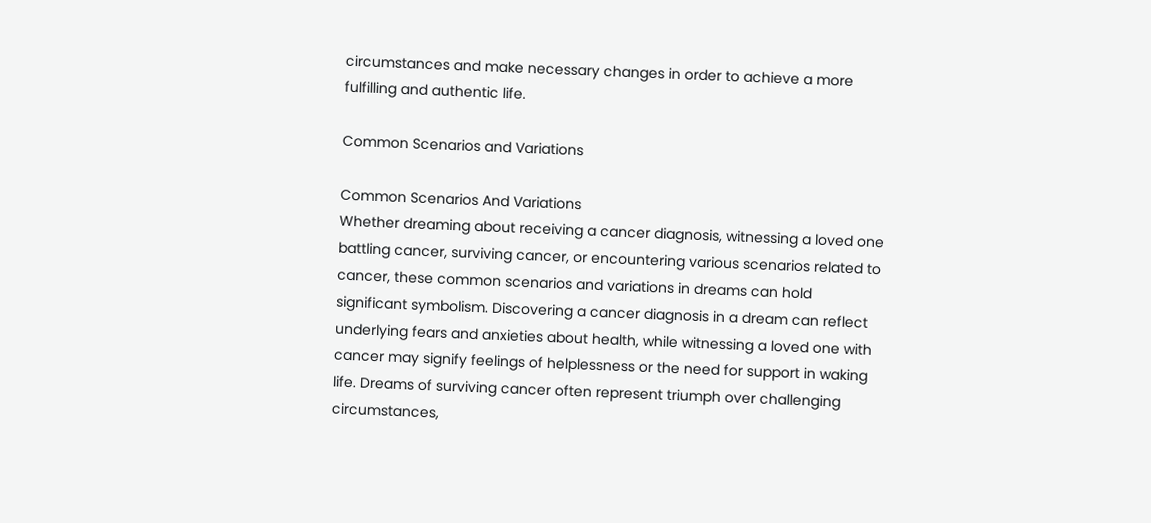circumstances and make necessary changes in order to achieve a more fulfilling and authentic life.

Common Scenarios and Variations

Common Scenarios And Variations
Whether dreaming about receiving a cancer diagnosis, witnessing a loved one battling cancer, surviving cancer, or encountering various scenarios related to cancer, these common scenarios and variations in dreams can hold significant symbolism. Discovering a cancer diagnosis in a dream can reflect underlying fears and anxieties about health, while witnessing a loved one with cancer may signify feelings of helplessness or the need for support in waking life. Dreams of surviving cancer often represent triumph over challenging circumstances,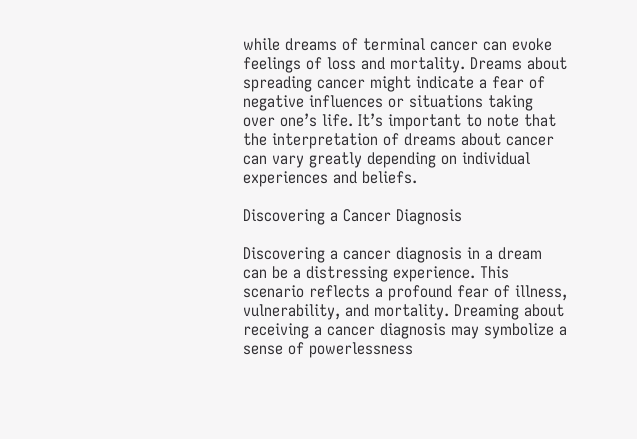while dreams of terminal cancer can evoke feelings of loss and mortality. Dreams about spreading cancer might indicate a fear of negative influences or situations taking over one’s life. It’s important to note that the interpretation of dreams about cancer can vary greatly depending on individual experiences and beliefs.

Discovering a Cancer Diagnosis

Discovering a cancer diagnosis in a dream can be a distressing experience. This scenario reflects a profound fear of illness, vulnerability, and mortality. Dreaming about receiving a cancer diagnosis may symbolize a sense of powerlessness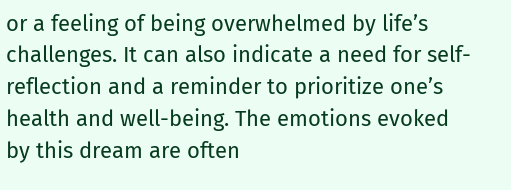or a feeling of being overwhelmed by life’s challenges. It can also indicate a need for self-reflection and a reminder to prioritize one’s health and well-being. The emotions evoked by this dream are often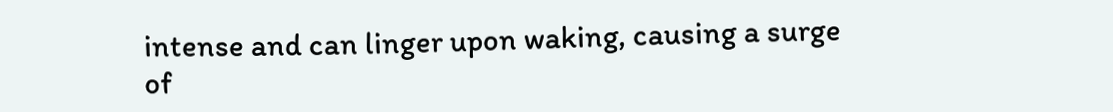intense and can linger upon waking, causing a surge of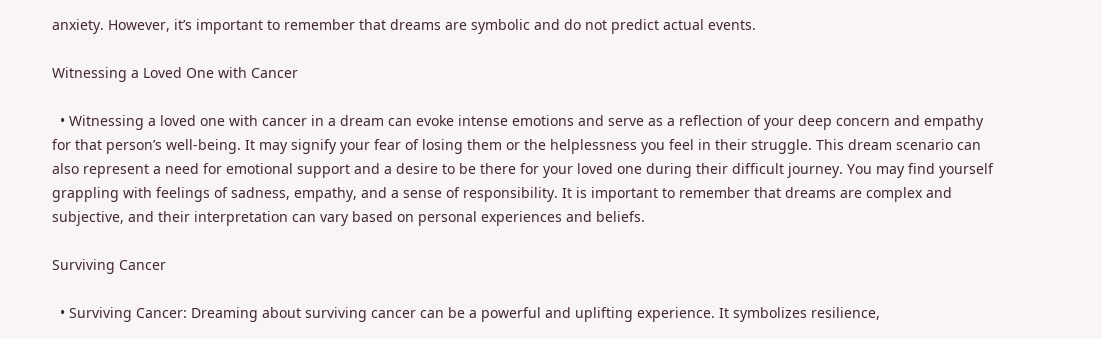anxiety. However, it’s important to remember that dreams are symbolic and do not predict actual events.

Witnessing a Loved One with Cancer

  • Witnessing a loved one with cancer in a dream can evoke intense emotions and serve as a reflection of your deep concern and empathy for that person’s well-being. It may signify your fear of losing them or the helplessness you feel in their struggle. This dream scenario can also represent a need for emotional support and a desire to be there for your loved one during their difficult journey. You may find yourself grappling with feelings of sadness, empathy, and a sense of responsibility. It is important to remember that dreams are complex and subjective, and their interpretation can vary based on personal experiences and beliefs.

Surviving Cancer

  • Surviving Cancer: Dreaming about surviving cancer can be a powerful and uplifting experience. It symbolizes resilience,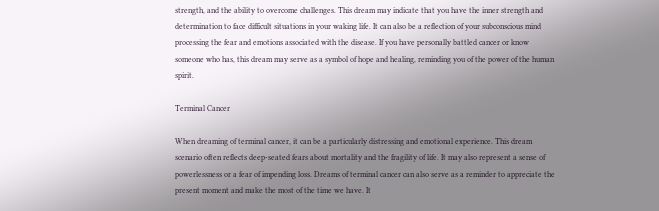strength, and the ability to overcome challenges. This dream may indicate that you have the inner strength and determination to face difficult situations in your waking life. It can also be a reflection of your subconscious mind processing the fear and emotions associated with the disease. If you have personally battled cancer or know someone who has, this dream may serve as a symbol of hope and healing, reminding you of the power of the human spirit.

Terminal Cancer

When dreaming of terminal cancer, it can be a particularly distressing and emotional experience. This dream scenario often reflects deep-seated fears about mortality and the fragility of life. It may also represent a sense of powerlessness or a fear of impending loss. Dreams of terminal cancer can also serve as a reminder to appreciate the present moment and make the most of the time we have. It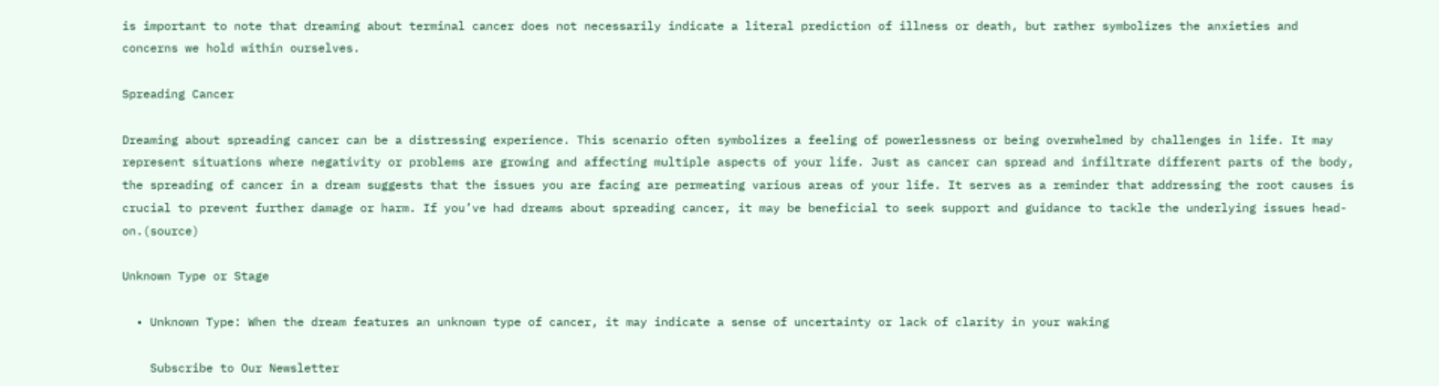is important to note that dreaming about terminal cancer does not necessarily indicate a literal prediction of illness or death, but rather symbolizes the anxieties and concerns we hold within ourselves.

Spreading Cancer

Dreaming about spreading cancer can be a distressing experience. This scenario often symbolizes a feeling of powerlessness or being overwhelmed by challenges in life. It may represent situations where negativity or problems are growing and affecting multiple aspects of your life. Just as cancer can spread and infiltrate different parts of the body, the spreading of cancer in a dream suggests that the issues you are facing are permeating various areas of your life. It serves as a reminder that addressing the root causes is crucial to prevent further damage or harm. If you’ve had dreams about spreading cancer, it may be beneficial to seek support and guidance to tackle the underlying issues head-on.(source)

Unknown Type or Stage

  • Unknown Type: When the dream features an unknown type of cancer, it may indicate a sense of uncertainty or lack of clarity in your waking

    Subscribe to Our Newsletter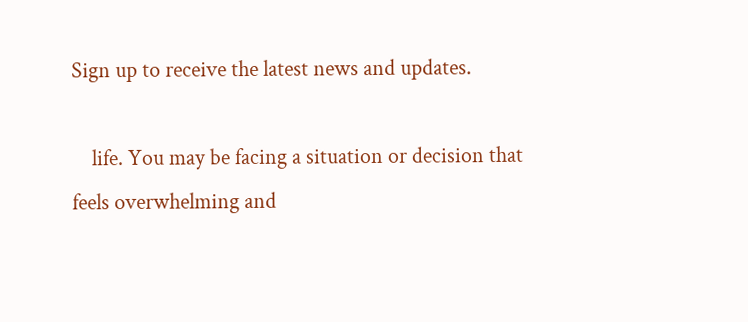Sign up to receive the latest news and updates.

    life. You may be facing a situation or decision that feels overwhelming and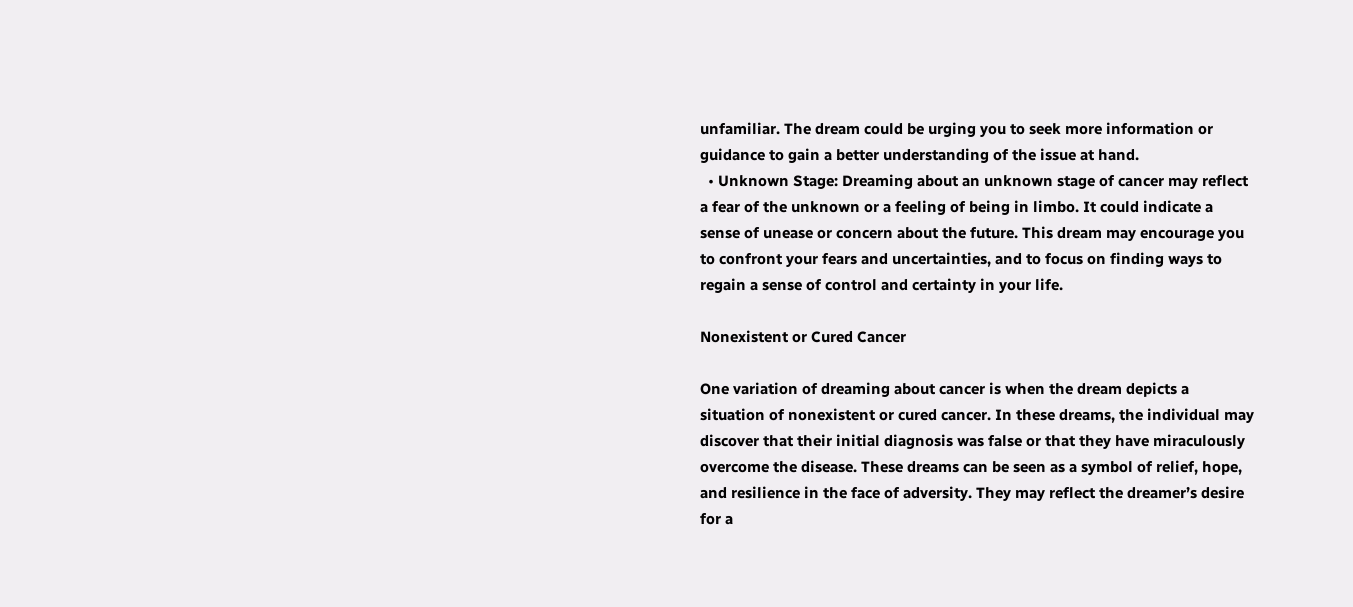unfamiliar. The dream could be urging you to seek more information or guidance to gain a better understanding of the issue at hand.
  • Unknown Stage: Dreaming about an unknown stage of cancer may reflect a fear of the unknown or a feeling of being in limbo. It could indicate a sense of unease or concern about the future. This dream may encourage you to confront your fears and uncertainties, and to focus on finding ways to regain a sense of control and certainty in your life.

Nonexistent or Cured Cancer

One variation of dreaming about cancer is when the dream depicts a situation of nonexistent or cured cancer. In these dreams, the individual may discover that their initial diagnosis was false or that they have miraculously overcome the disease. These dreams can be seen as a symbol of relief, hope, and resilience in the face of adversity. They may reflect the dreamer’s desire for a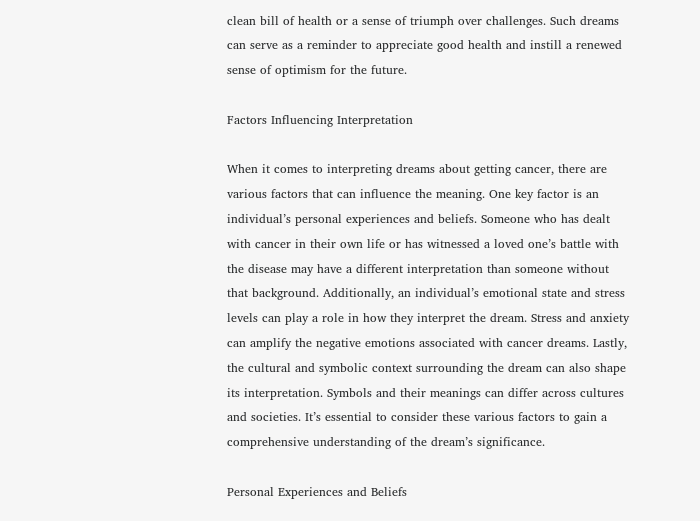clean bill of health or a sense of triumph over challenges. Such dreams can serve as a reminder to appreciate good health and instill a renewed sense of optimism for the future.

Factors Influencing Interpretation

When it comes to interpreting dreams about getting cancer, there are various factors that can influence the meaning. One key factor is an individual’s personal experiences and beliefs. Someone who has dealt with cancer in their own life or has witnessed a loved one’s battle with the disease may have a different interpretation than someone without that background. Additionally, an individual’s emotional state and stress levels can play a role in how they interpret the dream. Stress and anxiety can amplify the negative emotions associated with cancer dreams. Lastly, the cultural and symbolic context surrounding the dream can also shape its interpretation. Symbols and their meanings can differ across cultures and societies. It’s essential to consider these various factors to gain a comprehensive understanding of the dream’s significance.

Personal Experiences and Beliefs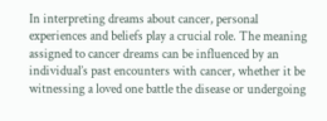In interpreting dreams about cancer, personal experiences and beliefs play a crucial role. The meaning assigned to cancer dreams can be influenced by an individual’s past encounters with cancer, whether it be witnessing a loved one battle the disease or undergoing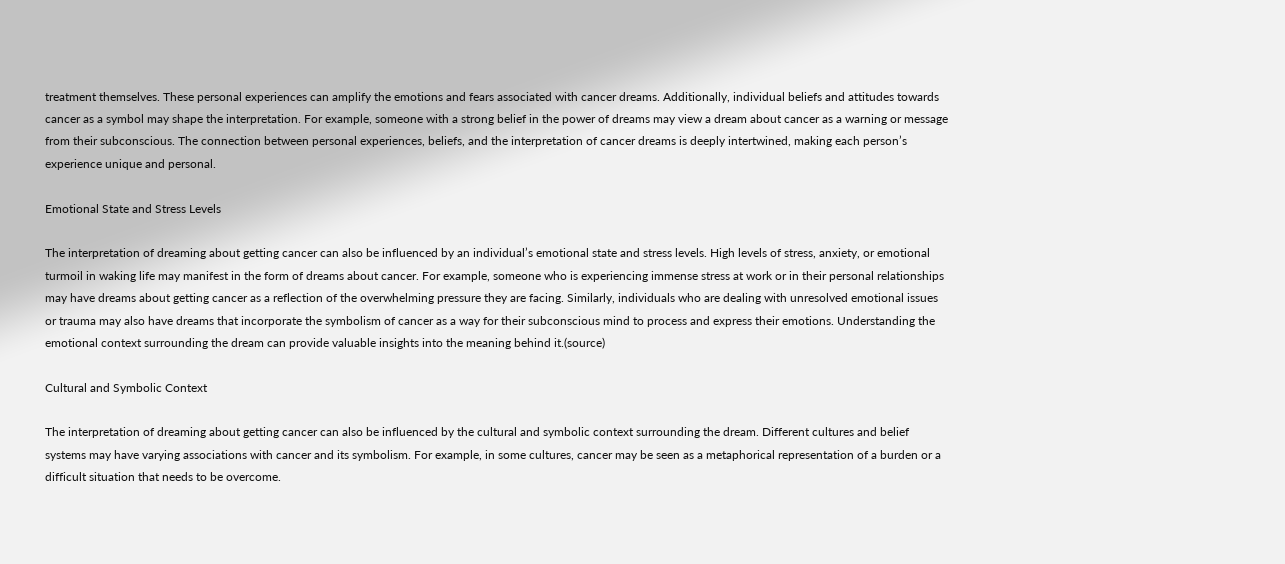treatment themselves. These personal experiences can amplify the emotions and fears associated with cancer dreams. Additionally, individual beliefs and attitudes towards cancer as a symbol may shape the interpretation. For example, someone with a strong belief in the power of dreams may view a dream about cancer as a warning or message from their subconscious. The connection between personal experiences, beliefs, and the interpretation of cancer dreams is deeply intertwined, making each person’s experience unique and personal.

Emotional State and Stress Levels

The interpretation of dreaming about getting cancer can also be influenced by an individual’s emotional state and stress levels. High levels of stress, anxiety, or emotional turmoil in waking life may manifest in the form of dreams about cancer. For example, someone who is experiencing immense stress at work or in their personal relationships may have dreams about getting cancer as a reflection of the overwhelming pressure they are facing. Similarly, individuals who are dealing with unresolved emotional issues or trauma may also have dreams that incorporate the symbolism of cancer as a way for their subconscious mind to process and express their emotions. Understanding the emotional context surrounding the dream can provide valuable insights into the meaning behind it.(source)

Cultural and Symbolic Context

The interpretation of dreaming about getting cancer can also be influenced by the cultural and symbolic context surrounding the dream. Different cultures and belief systems may have varying associations with cancer and its symbolism. For example, in some cultures, cancer may be seen as a metaphorical representation of a burden or a difficult situation that needs to be overcome.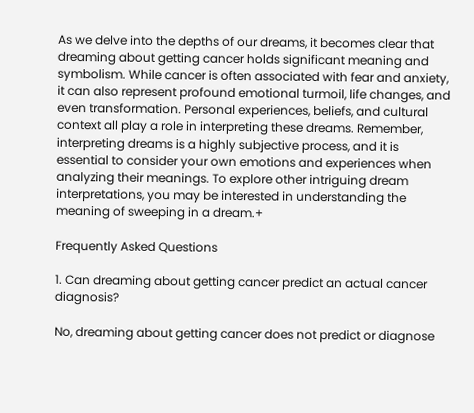As we delve into the depths of our dreams, it becomes clear that dreaming about getting cancer holds significant meaning and symbolism. While cancer is often associated with fear and anxiety, it can also represent profound emotional turmoil, life changes, and even transformation. Personal experiences, beliefs, and cultural context all play a role in interpreting these dreams. Remember, interpreting dreams is a highly subjective process, and it is essential to consider your own emotions and experiences when analyzing their meanings. To explore other intriguing dream interpretations, you may be interested in understanding the meaning of sweeping in a dream.+

Frequently Asked Questions

1. Can dreaming about getting cancer predict an actual cancer diagnosis?

No, dreaming about getting cancer does not predict or diagnose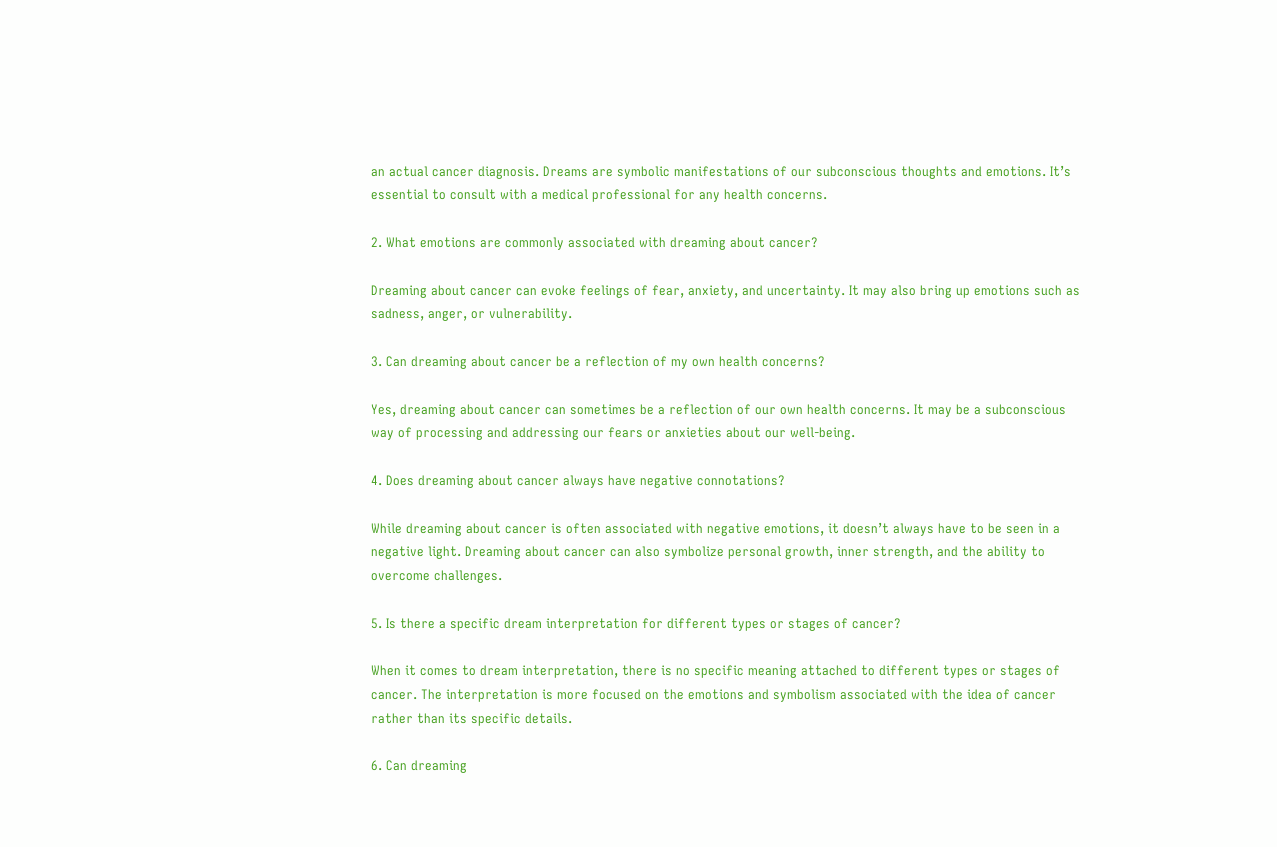an actual cancer diagnosis. Dreams are symbolic manifestations of our subconscious thoughts and emotions. It’s essential to consult with a medical professional for any health concerns.

2. What emotions are commonly associated with dreaming about cancer?

Dreaming about cancer can evoke feelings of fear, anxiety, and uncertainty. It may also bring up emotions such as sadness, anger, or vulnerability.

3. Can dreaming about cancer be a reflection of my own health concerns?

Yes, dreaming about cancer can sometimes be a reflection of our own health concerns. It may be a subconscious way of processing and addressing our fears or anxieties about our well-being.

4. Does dreaming about cancer always have negative connotations?

While dreaming about cancer is often associated with negative emotions, it doesn’t always have to be seen in a negative light. Dreaming about cancer can also symbolize personal growth, inner strength, and the ability to overcome challenges.

5. Is there a specific dream interpretation for different types or stages of cancer?

When it comes to dream interpretation, there is no specific meaning attached to different types or stages of cancer. The interpretation is more focused on the emotions and symbolism associated with the idea of cancer rather than its specific details.

6. Can dreaming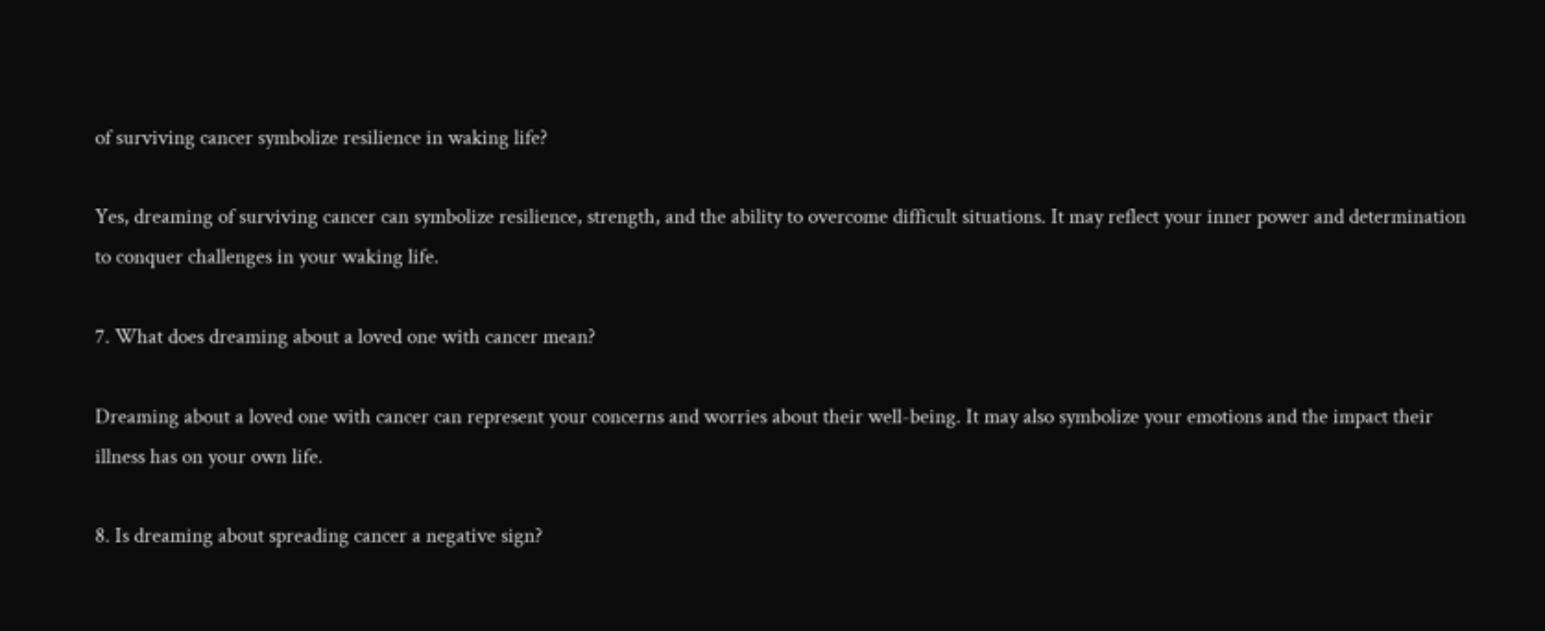of surviving cancer symbolize resilience in waking life?

Yes, dreaming of surviving cancer can symbolize resilience, strength, and the ability to overcome difficult situations. It may reflect your inner power and determination to conquer challenges in your waking life.

7. What does dreaming about a loved one with cancer mean?

Dreaming about a loved one with cancer can represent your concerns and worries about their well-being. It may also symbolize your emotions and the impact their illness has on your own life.

8. Is dreaming about spreading cancer a negative sign?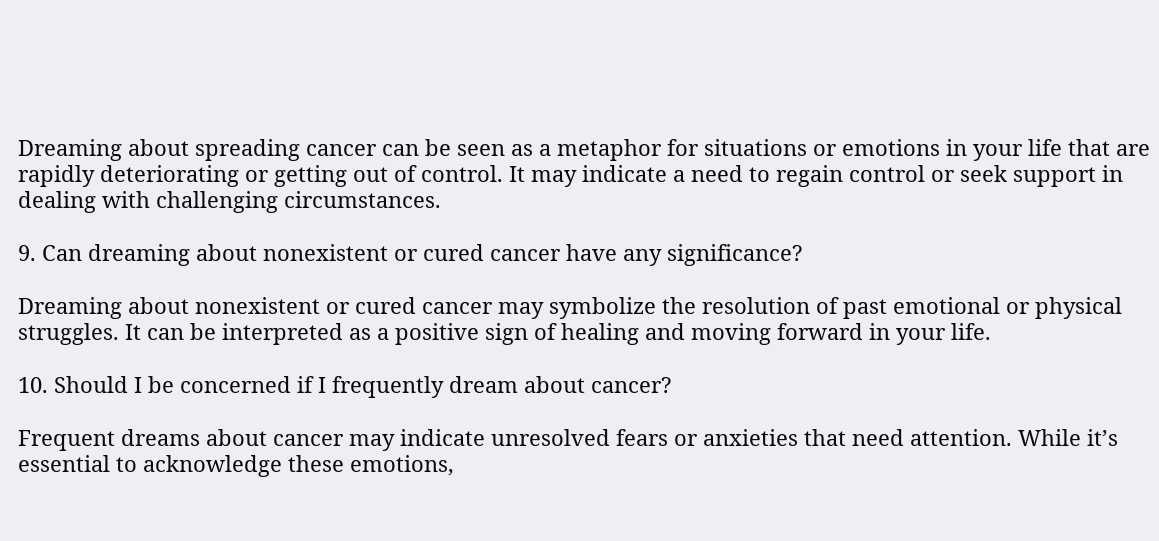Dreaming about spreading cancer can be seen as a metaphor for situations or emotions in your life that are rapidly deteriorating or getting out of control. It may indicate a need to regain control or seek support in dealing with challenging circumstances.

9. Can dreaming about nonexistent or cured cancer have any significance?

Dreaming about nonexistent or cured cancer may symbolize the resolution of past emotional or physical struggles. It can be interpreted as a positive sign of healing and moving forward in your life.

10. Should I be concerned if I frequently dream about cancer?

Frequent dreams about cancer may indicate unresolved fears or anxieties that need attention. While it’s essential to acknowledge these emotions,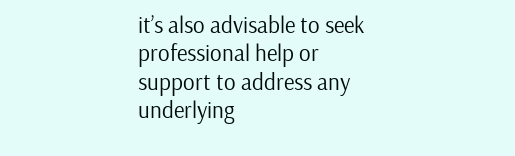it’s also advisable to seek professional help or support to address any underlying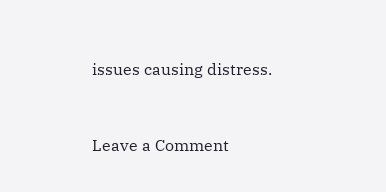issues causing distress.


Leave a Comment